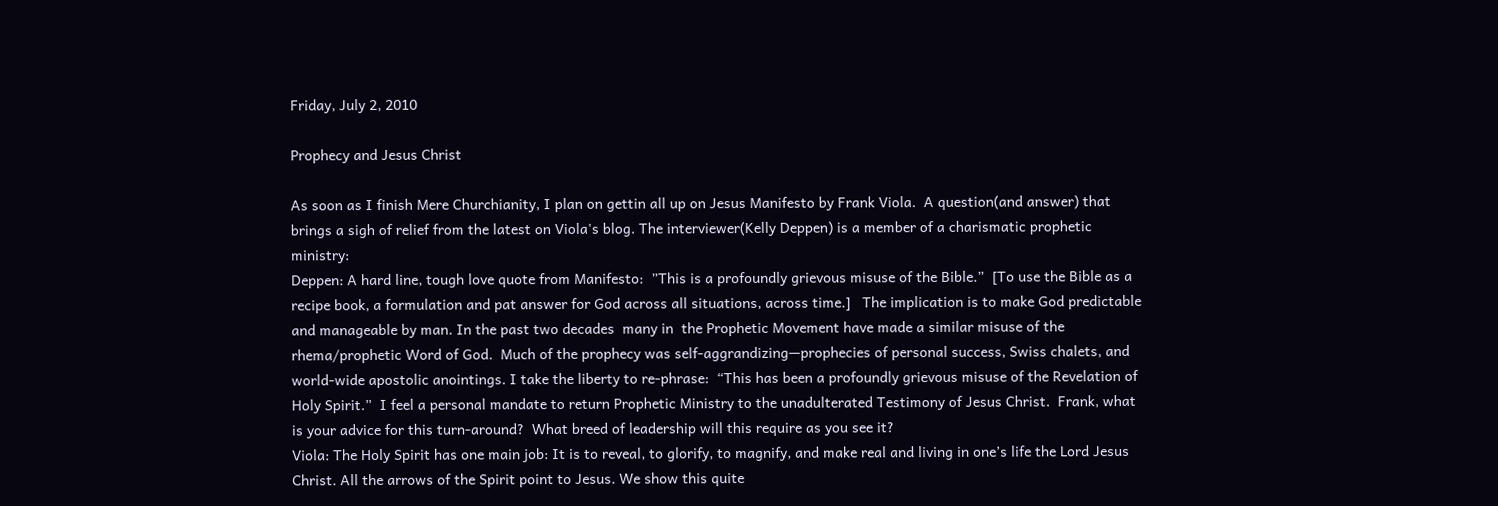Friday, July 2, 2010

Prophecy and Jesus Christ

As soon as I finish Mere Churchianity, I plan on gettin all up on Jesus Manifesto by Frank Viola.  A question(and answer) that brings a sigh of relief from the latest on Viola's blog. The interviewer(Kelly Deppen) is a member of a charismatic prophetic ministry:
Deppen: A hard line, tough love quote from Manifesto:  ”This is a profoundly grievous misuse of the Bible.”  [To use the Bible as a recipe book, a formulation and pat answer for God across all situations, across time.]   The implication is to make God predictable and manageable by man. In the past two decades  many in  the Prophetic Movement have made a similar misuse of the rhema/prophetic Word of God.  Much of the prophecy was self-aggrandizing—prophecies of personal success, Swiss chalets, and world-wide apostolic anointings. I take the liberty to re-phrase:  “This has been a profoundly grievous misuse of the Revelation of Holy Spirit.”  I feel a personal mandate to return Prophetic Ministry to the unadulterated Testimony of Jesus Christ.  Frank, what is your advice for this turn-around?  What breed of leadership will this require as you see it?
Viola: The Holy Spirit has one main job: It is to reveal, to glorify, to magnify, and make real and living in one’s life the Lord Jesus Christ. All the arrows of the Spirit point to Jesus. We show this quite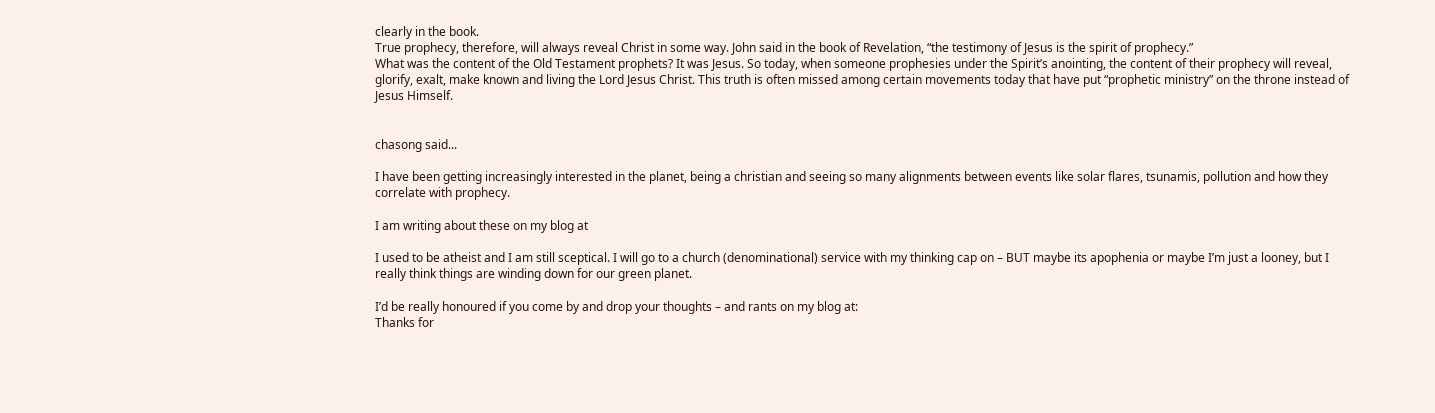clearly in the book.
True prophecy, therefore, will always reveal Christ in some way. John said in the book of Revelation, “the testimony of Jesus is the spirit of prophecy.”
What was the content of the Old Testament prophets? It was Jesus. So today, when someone prophesies under the Spirit’s anointing, the content of their prophecy will reveal, glorify, exalt, make known and living the Lord Jesus Christ. This truth is often missed among certain movements today that have put “prophetic ministry” on the throne instead of Jesus Himself.


chasong said...

I have been getting increasingly interested in the planet, being a christian and seeing so many alignments between events like solar flares, tsunamis, pollution and how they correlate with prophecy.

I am writing about these on my blog at

I used to be atheist and I am still sceptical. I will go to a church (denominational) service with my thinking cap on – BUT maybe its apophenia or maybe I’m just a looney, but I really think things are winding down for our green planet.

I’d be really honoured if you come by and drop your thoughts – and rants on my blog at:
Thanks for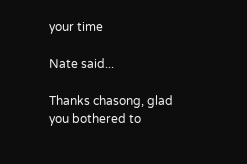your time

Nate said...

Thanks chasong, glad you bothered to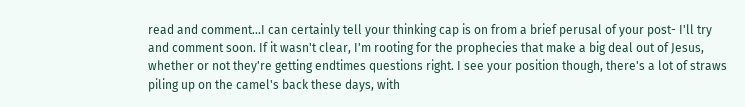read and comment...I can certainly tell your thinking cap is on from a brief perusal of your post- I'll try and comment soon. If it wasn't clear, I'm rooting for the prophecies that make a big deal out of Jesus, whether or not they're getting endtimes questions right. I see your position though, there's a lot of straws piling up on the camel's back these days, with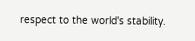respect to the world's stability.